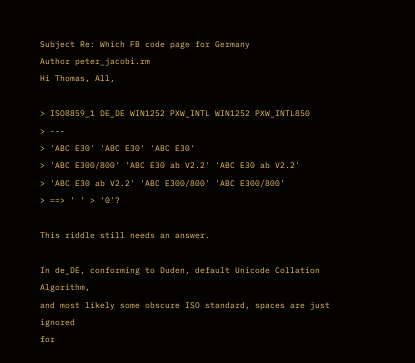Subject Re: Which FB code page for Germany
Author peter_jacobi.rm
Hi Thomas, All,

> ISO8859_1 DE_DE WIN1252 PXW_INTL WIN1252 PXW_INTL850
> ---
> 'ABC E30' 'ABC E30' 'ABC E30'
> 'ABC E300/800' 'ABC E30 ab V2.2' 'ABC E30 ab V2.2'
> 'ABC E30 ab V2.2' 'ABC E300/800' 'ABC E300/800'
> ==> ' ' > '0'?

This riddle still needs an answer.

In de_DE, conforming to Duden, default Unicode Collation Algorithm,
and most likely some obscure ISO standard, spaces are just ignored
for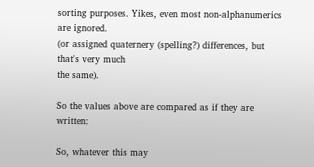sorting purposes. Yikes, even most non-alphanumerics are ignored.
(or assigned quaternery (spelling?) differences, but that's very much
the same).

So the values above are compared as if they are written:

So, whatever this may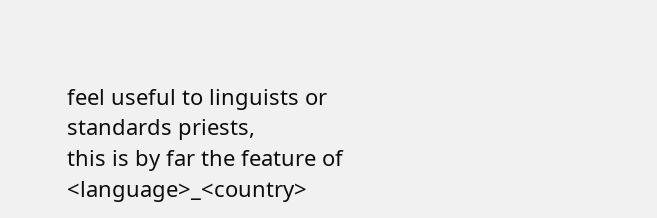feel useful to linguists or standards priests,
this is by far the feature of <language>_<country>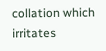collation which
irritates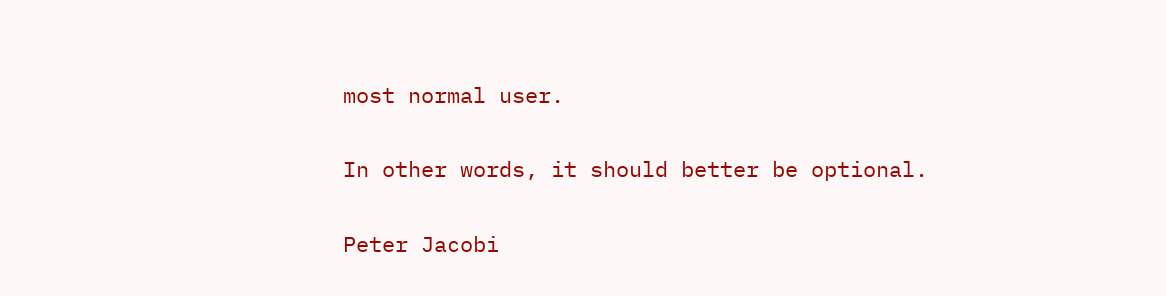most normal user.

In other words, it should better be optional.

Peter Jacobi